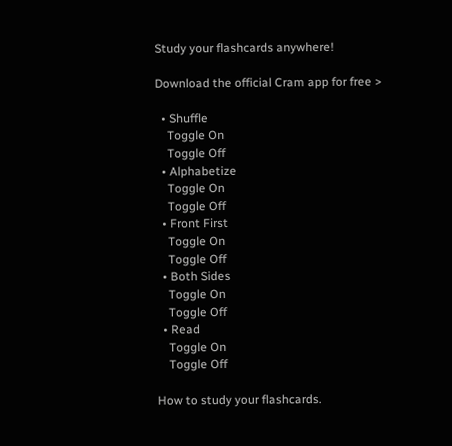Study your flashcards anywhere!

Download the official Cram app for free >

  • Shuffle
    Toggle On
    Toggle Off
  • Alphabetize
    Toggle On
    Toggle Off
  • Front First
    Toggle On
    Toggle Off
  • Both Sides
    Toggle On
    Toggle Off
  • Read
    Toggle On
    Toggle Off

How to study your flashcards.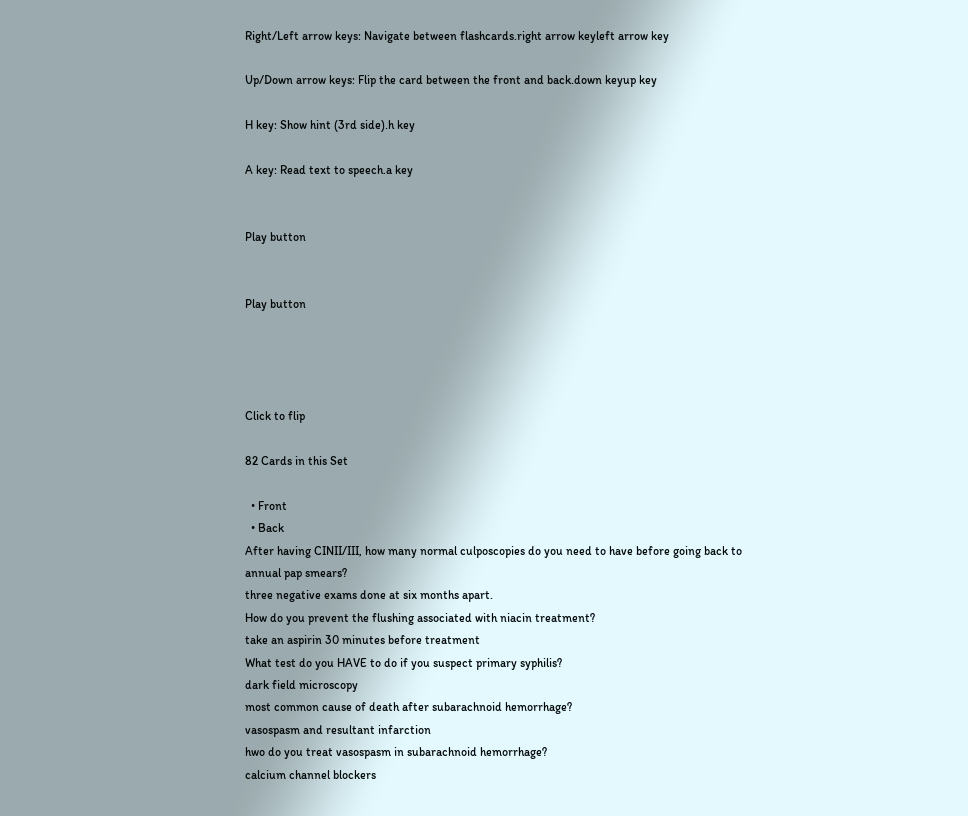Right/Left arrow keys: Navigate between flashcards.right arrow keyleft arrow key

Up/Down arrow keys: Flip the card between the front and back.down keyup key

H key: Show hint (3rd side).h key

A key: Read text to speech.a key


Play button


Play button




Click to flip

82 Cards in this Set

  • Front
  • Back
After having CINII/III, how many normal culposcopies do you need to have before going back to annual pap smears?
three negative exams done at six months apart.
How do you prevent the flushing associated with niacin treatment?
take an aspirin 30 minutes before treatment
What test do you HAVE to do if you suspect primary syphilis?
dark field microscopy
most common cause of death after subarachnoid hemorrhage?
vasospasm and resultant infarction
hwo do you treat vasospasm in subarachnoid hemorrhage?
calcium channel blockers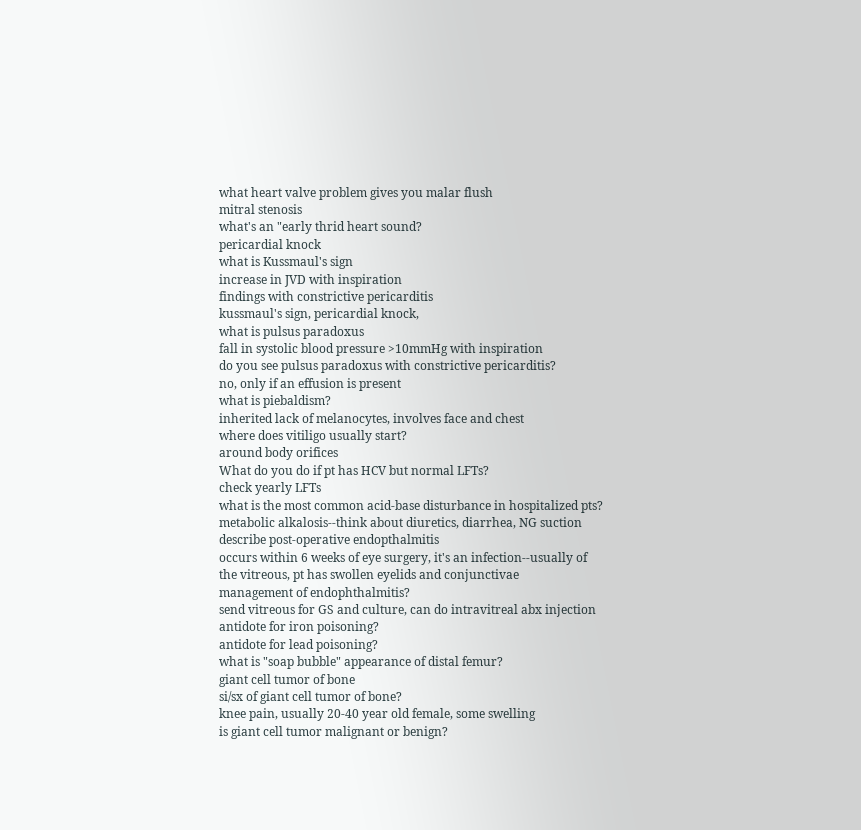what heart valve problem gives you malar flush
mitral stenosis
what's an "early thrid heart sound?
pericardial knock
what is Kussmaul's sign
increase in JVD with inspiration
findings with constrictive pericarditis
kussmaul's sign, pericardial knock,
what is pulsus paradoxus
fall in systolic blood pressure >10mmHg with inspiration
do you see pulsus paradoxus with constrictive pericarditis?
no, only if an effusion is present
what is piebaldism?
inherited lack of melanocytes, involves face and chest
where does vitiligo usually start?
around body orifices
What do you do if pt has HCV but normal LFTs?
check yearly LFTs
what is the most common acid-base disturbance in hospitalized pts?
metabolic alkalosis--think about diuretics, diarrhea, NG suction
describe post-operative endopthalmitis
occurs within 6 weeks of eye surgery, it's an infection--usually of the vitreous, pt has swollen eyelids and conjunctivae
management of endophthalmitis?
send vitreous for GS and culture, can do intravitreal abx injection
antidote for iron poisoning?
antidote for lead poisoning?
what is "soap bubble" appearance of distal femur?
giant cell tumor of bone
si/sx of giant cell tumor of bone?
knee pain, usually 20-40 year old female, some swelling
is giant cell tumor malignant or benign?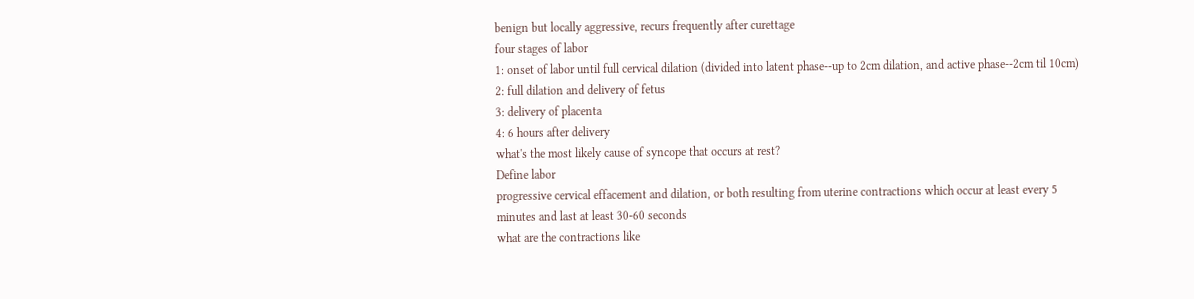benign but locally aggressive, recurs frequently after curettage
four stages of labor
1: onset of labor until full cervical dilation (divided into latent phase--up to 2cm dilation, and active phase--2cm til 10cm)
2: full dilation and delivery of fetus
3: delivery of placenta
4: 6 hours after delivery
what's the most likely cause of syncope that occurs at rest?
Define labor
progressive cervical effacement and dilation, or both resulting from uterine contractions which occur at least every 5 minutes and last at least 30-60 seconds
what are the contractions like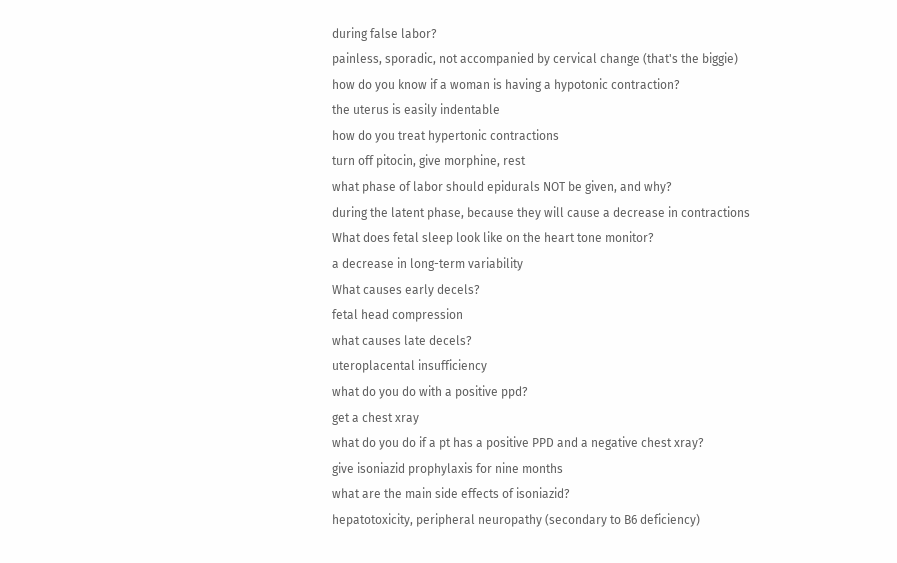during false labor?
painless, sporadic, not accompanied by cervical change (that's the biggie)
how do you know if a woman is having a hypotonic contraction?
the uterus is easily indentable
how do you treat hypertonic contractions
turn off pitocin, give morphine, rest
what phase of labor should epidurals NOT be given, and why?
during the latent phase, because they will cause a decrease in contractions
What does fetal sleep look like on the heart tone monitor?
a decrease in long-term variability
What causes early decels?
fetal head compression
what causes late decels?
uteroplacental insufficiency
what do you do with a positive ppd?
get a chest xray
what do you do if a pt has a positive PPD and a negative chest xray?
give isoniazid prophylaxis for nine months
what are the main side effects of isoniazid?
hepatotoxicity, peripheral neuropathy (secondary to B6 deficiency)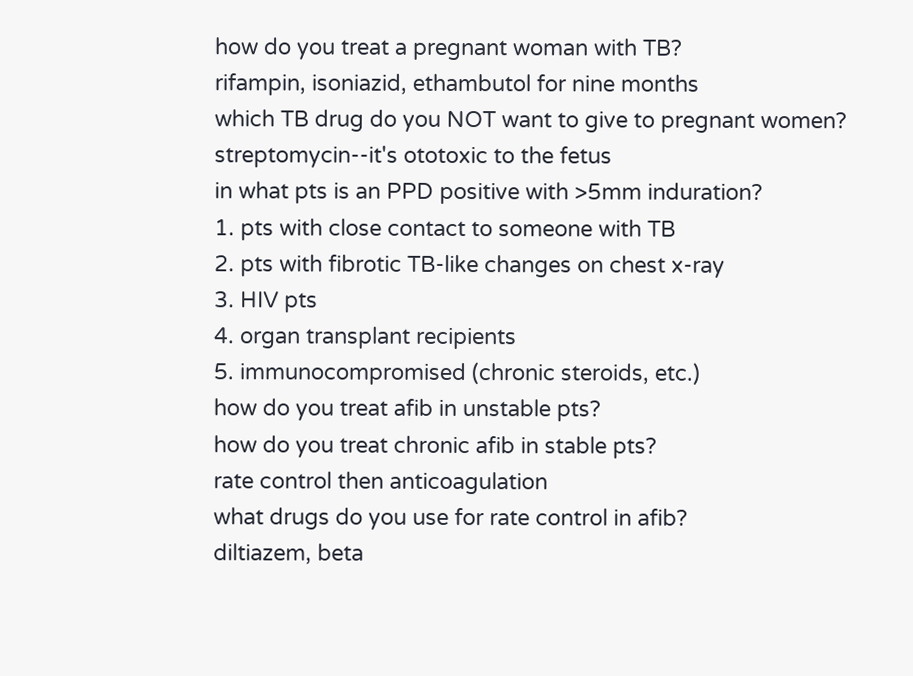how do you treat a pregnant woman with TB?
rifampin, isoniazid, ethambutol for nine months
which TB drug do you NOT want to give to pregnant women?
streptomycin--it's ototoxic to the fetus
in what pts is an PPD positive with >5mm induration?
1. pts with close contact to someone with TB
2. pts with fibrotic TB-like changes on chest x-ray
3. HIV pts
4. organ transplant recipients
5. immunocompromised (chronic steroids, etc.)
how do you treat afib in unstable pts?
how do you treat chronic afib in stable pts?
rate control then anticoagulation
what drugs do you use for rate control in afib?
diltiazem, beta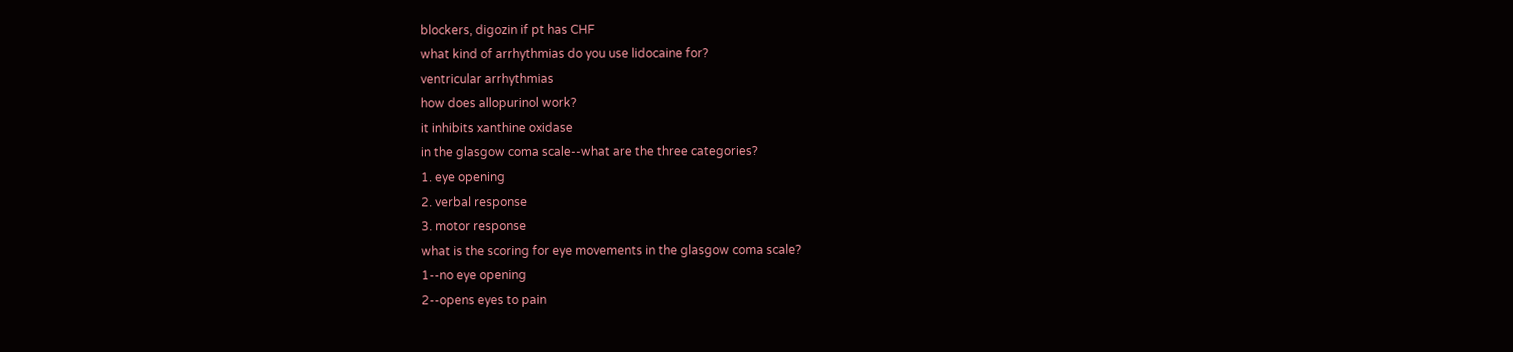blockers, digozin if pt has CHF
what kind of arrhythmias do you use lidocaine for?
ventricular arrhythmias
how does allopurinol work?
it inhibits xanthine oxidase
in the glasgow coma scale--what are the three categories?
1. eye opening
2. verbal response
3. motor response
what is the scoring for eye movements in the glasgow coma scale?
1--no eye opening
2--opens eyes to pain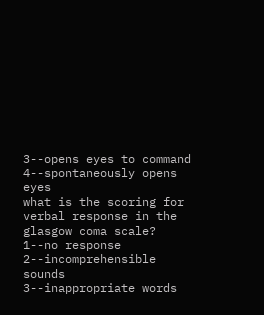3--opens eyes to command
4--spontaneously opens eyes
what is the scoring for verbal response in the glasgow coma scale?
1--no response
2--incomprehensible sounds
3--inappropriate words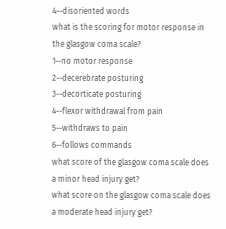4--disoriented words
what is the scoring for motor response in the glasgow coma scale?
1--no motor response
2--decerebrate posturing
3--decorticate posturing
4--flexor withdrawal from pain
5--withdraws to pain
6--follows commands
what score of the glasgow coma scale does a minor head injury get?
what score on the glasgow coma scale does a moderate head injury get?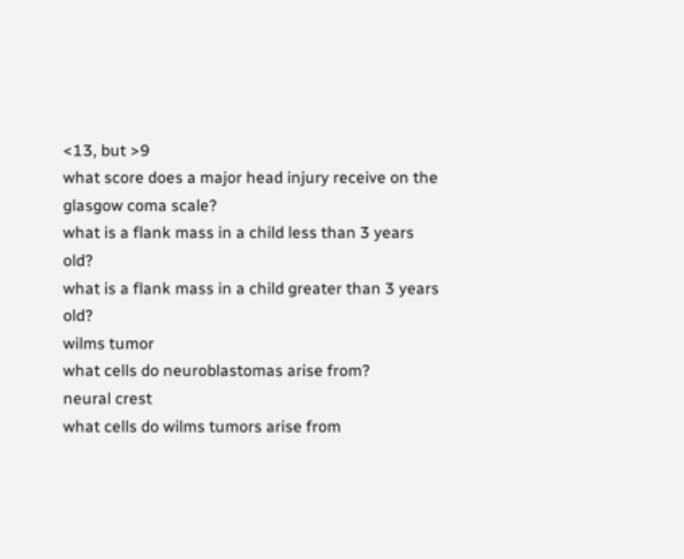<13, but >9
what score does a major head injury receive on the glasgow coma scale?
what is a flank mass in a child less than 3 years old?
what is a flank mass in a child greater than 3 years old?
wilms tumor
what cells do neuroblastomas arise from?
neural crest
what cells do wilms tumors arise from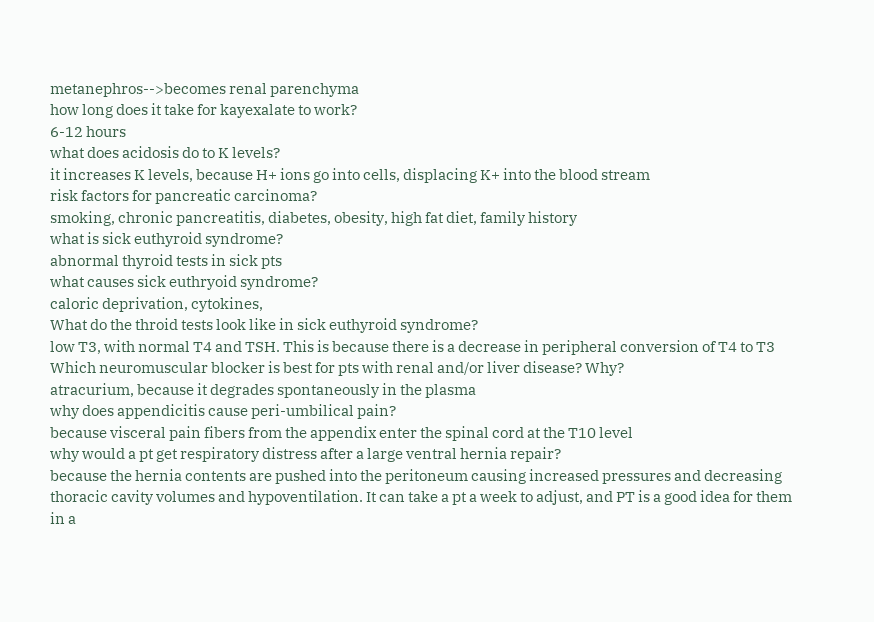metanephros-->becomes renal parenchyma
how long does it take for kayexalate to work?
6-12 hours
what does acidosis do to K levels?
it increases K levels, because H+ ions go into cells, displacing K+ into the blood stream
risk factors for pancreatic carcinoma?
smoking, chronic pancreatitis, diabetes, obesity, high fat diet, family history
what is sick euthyroid syndrome?
abnormal thyroid tests in sick pts
what causes sick euthryoid syndrome?
caloric deprivation, cytokines,
What do the throid tests look like in sick euthyroid syndrome?
low T3, with normal T4 and TSH. This is because there is a decrease in peripheral conversion of T4 to T3
Which neuromuscular blocker is best for pts with renal and/or liver disease? Why?
atracurium, because it degrades spontaneously in the plasma
why does appendicitis cause peri-umbilical pain?
because visceral pain fibers from the appendix enter the spinal cord at the T10 level
why would a pt get respiratory distress after a large ventral hernia repair?
because the hernia contents are pushed into the peritoneum causing increased pressures and decreasing thoracic cavity volumes and hypoventilation. It can take a pt a week to adjust, and PT is a good idea for them
in a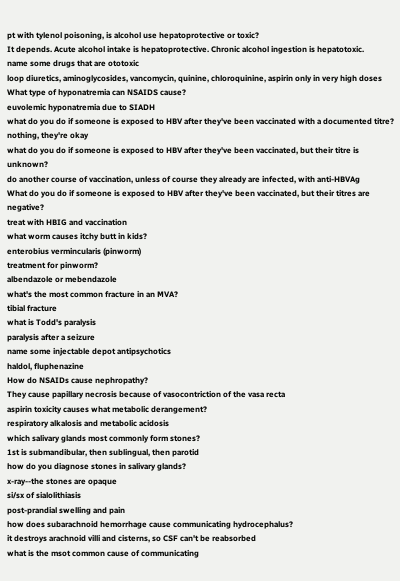pt with tylenol poisoning, is alcohol use hepatoprotective or toxic?
It depends. Acute alcohol intake is hepatoprotective. Chronic alcohol ingestion is hepatotoxic.
name some drugs that are ototoxic
loop diuretics, aminoglycosides, vancomycin, quinine, chloroquinine, aspirin only in very high doses
What type of hyponatremia can NSAIDS cause?
euvolemic hyponatremia due to SIADH
what do you do if someone is exposed to HBV after they've been vaccinated with a documented titre?
nothing, they're okay
what do you do if someone is exposed to HBV after they've been vaccinated, but their titre is unknown?
do another course of vaccination, unless of course they already are infected, with anti-HBVAg
What do you do if someone is exposed to HBV after they've been vaccinated, but their titres are negative?
treat with HBIG and vaccination
what worm causes itchy butt in kids?
enterobius vermincularis (pinworm)
treatment for pinworm?
albendazole or mebendazole
what's the most common fracture in an MVA?
tibial fracture
what is Todd's paralysis
paralysis after a seizure
name some injectable depot antipsychotics
haldol, fluphenazine
How do NSAIDs cause nephropathy?
They cause papillary necrosis because of vasocontriction of the vasa recta
aspirin toxicity causes what metabolic derangement?
respiratory alkalosis and metabolic acidosis
which salivary glands most commonly form stones?
1st is submandibular, then sublingual, then parotid
how do you diagnose stones in salivary glands?
x-ray--the stones are opaque
si/sx of sialolithiasis
post-prandial swelling and pain
how does subarachnoid hemorrhage cause communicating hydrocephalus?
it destroys arachnoid villi and cisterns, so CSF can't be reabsorbed
what is the msot common cause of communicating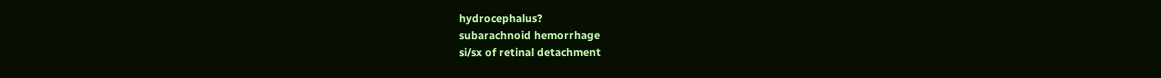hydrocephalus?
subarachnoid hemorrhage
si/sx of retinal detachment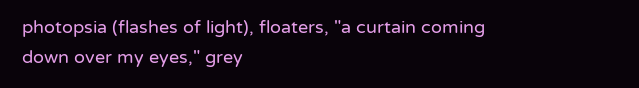photopsia (flashes of light), floaters, "a curtain coming down over my eyes," grey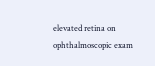elevated retina on ophthalmoscopic exam